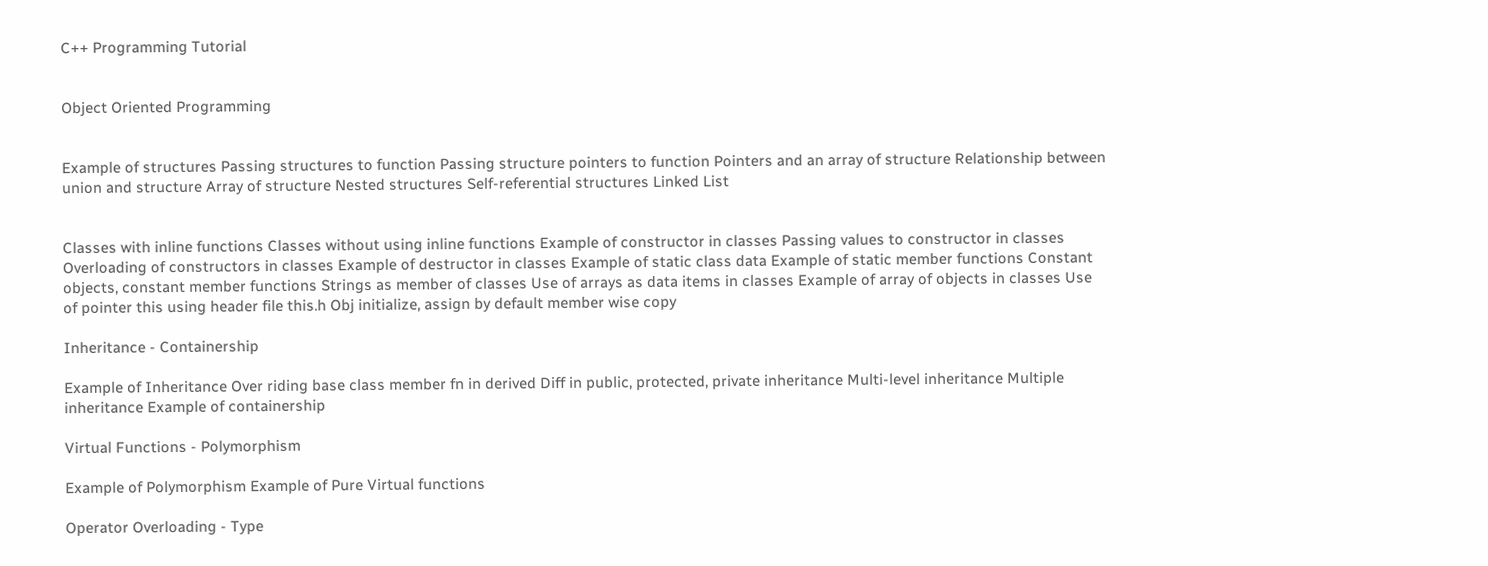C++ Programming Tutorial


Object Oriented Programming


Example of structures Passing structures to function Passing structure pointers to function Pointers and an array of structure Relationship between union and structure Array of structure Nested structures Self-referential structures Linked List


Classes with inline functions Classes without using inline functions Example of constructor in classes Passing values to constructor in classes Overloading of constructors in classes Example of destructor in classes Example of static class data Example of static member functions Constant objects, constant member functions Strings as member of classes Use of arrays as data items in classes Example of array of objects in classes Use of pointer this using header file this.h Obj initialize, assign by default member wise copy

Inheritance - Containership

Example of Inheritance Over riding base class member fn in derived Diff in public, protected, private inheritance Multi-level inheritance Multiple inheritance Example of containership

Virtual Functions - Polymorphism

Example of Polymorphism Example of Pure Virtual functions

Operator Overloading - Type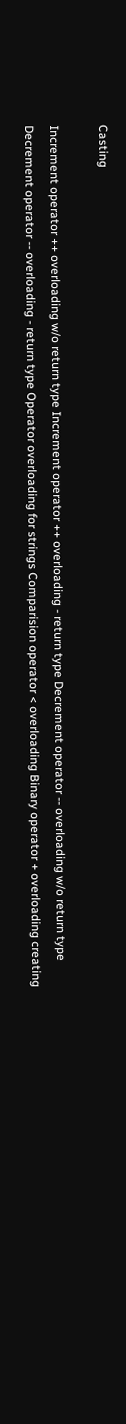Casting

Increment operator ++ overloading w/o return type Increment operator ++ overloading - return type Decrement operator -- overloading w/o return type Decrement operator -- overloading - return type Operator overloading for strings Comparision operator < overloading Binary operator + overloading creating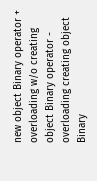new object Binary operator + overloading w/o creating object Binary operator - overloading creating object Binary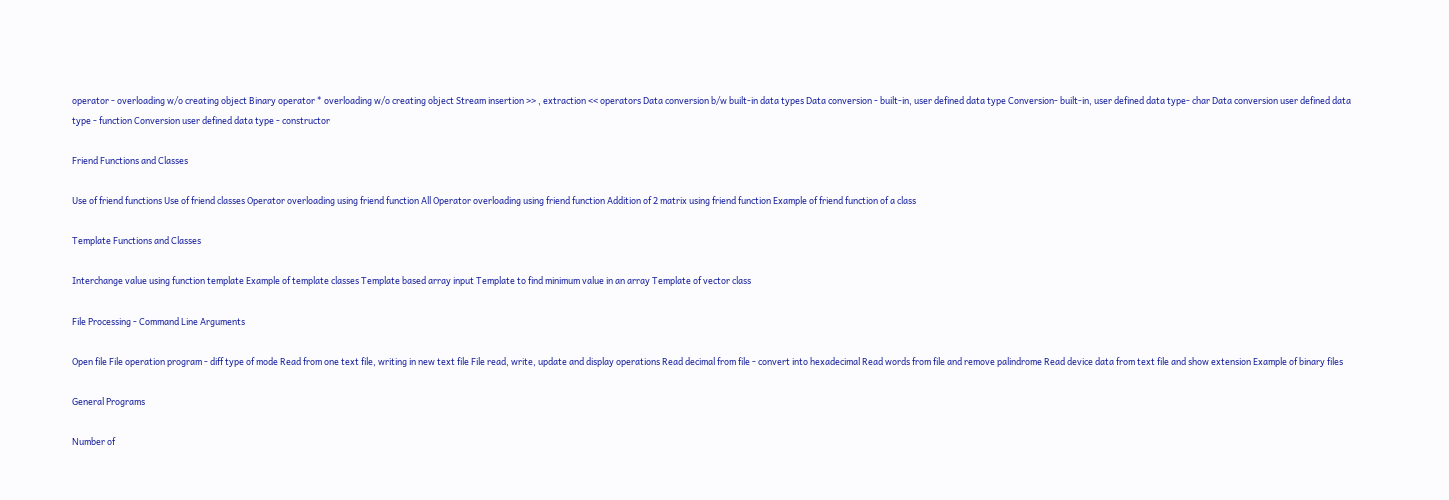operator - overloading w/o creating object Binary operator * overloading w/o creating object Stream insertion >> , extraction << operators Data conversion b/w built-in data types Data conversion - built-in, user defined data type Conversion- built-in, user defined data type- char Data conversion user defined data type - function Conversion user defined data type - constructor

Friend Functions and Classes

Use of friend functions Use of friend classes Operator overloading using friend function All Operator overloading using friend function Addition of 2 matrix using friend function Example of friend function of a class

Template Functions and Classes

Interchange value using function template Example of template classes Template based array input Template to find minimum value in an array Template of vector class

File Processing - Command Line Arguments

Open file File operation program - diff type of mode Read from one text file, writing in new text file File read, write, update and display operations Read decimal from file - convert into hexadecimal Read words from file and remove palindrome Read device data from text file and show extension Example of binary files

General Programs

Number of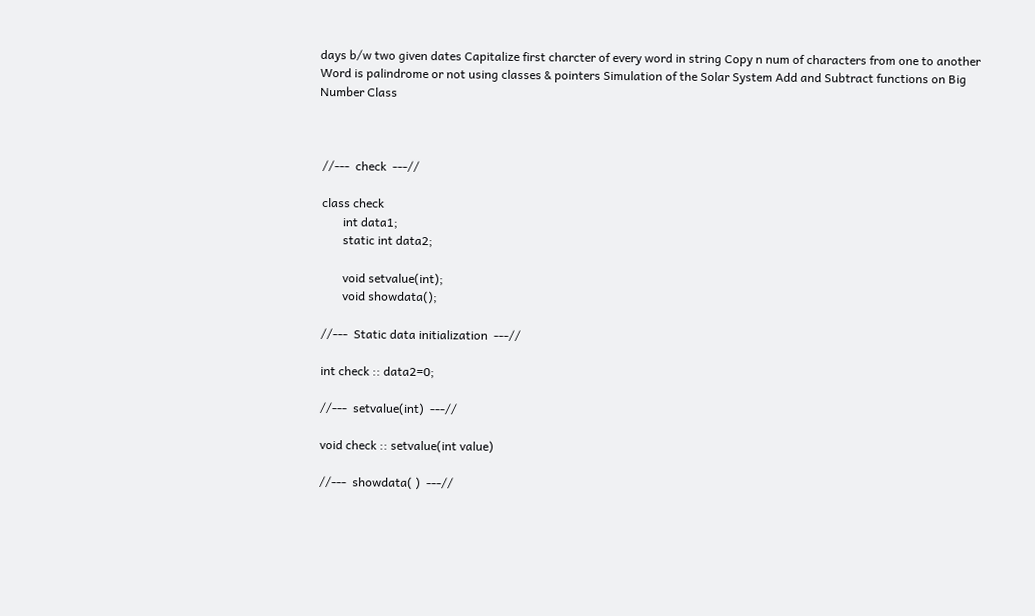days b/w two given dates Capitalize first charcter of every word in string Copy n num of characters from one to another Word is palindrome or not using classes & pointers Simulation of the Solar System Add and Subtract functions on Big Number Class



 //---  check  ---//

 class check
        int data1;
        static int data2;

        void setvalue(int);
        void showdata();

 //---  Static data initialization  ---//

 int check :: data2=0;

 //---  setvalue(int)  ---//

 void check :: setvalue(int value)

 //---  showdata( )  ---//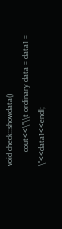void check::showdata()
       cout<<\"\\t ordinary data = data1 = \"<<data1<<endl;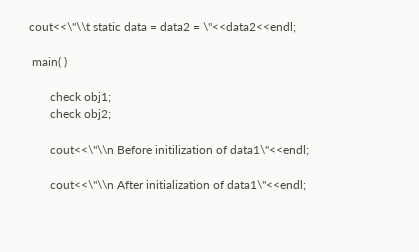cout<<\"\\t static data = data2 = \"<<data2<<endl;

 main( )

       check obj1;
       check obj2;

       cout<<\"\\n Before initilization of data1\"<<endl;

       cout<<\"\\n After initialization of data1\"<<endl;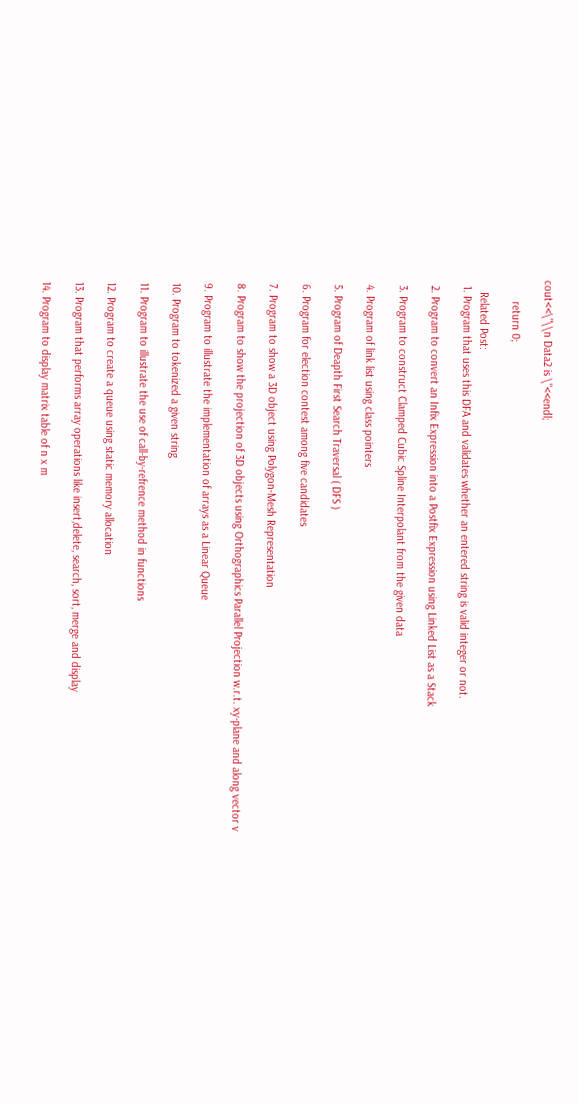cout<<\"\\n Data2 is \"<<endl;

       return 0;

    Related Post:
  1. Program that uses this DFA and validates whether an entered string is valid integer or not.

  2. Program to convert an Infix Expression into a Postfix Expression using Linked List as a Stack

  3. Program to construct Clamped Cubic Spline Interpolant from the given data

  4. Program of link list using class pointers

  5. Program of Deapth First Search Traversal ( DFS )

  6. Program for election contest among five candidates

  7. Program to show a 3D object using Polygon-Mesh Representation

  8. Program to show the projection of 3D objects using Orthographics Parallel Projection w.r.t. xy-plane and along vector v

  9. Program to illustrate the implementation of arrays as a Linear Queue

  10. Program to tokenized a given string

  11. Program to illustrate the use of call-by-refrence method in functions

  12. Program to create a queue using static memory allocation

  13. Program that performs array operations like insert,delete, search, sort, merge and display

  14. Program to display matrix table of n x m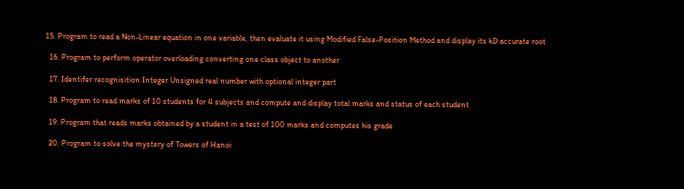15. Program to read a Non-Linear equation in one variable, then evaluate it using Modified False-Position Method and display its kD accurate root

  16. Program to perform operator overloading converting one class object to another

  17. Identifer recognisition Integer Unsigned real number with optional integer part

  18. Program to read marks of 10 students for 4 subjects and compute and display total marks and status of each student

  19. Program that reads marks obtained by a student in a test of 100 marks and computes his grade

  20. Program to solve the mystery of Towers of Hanoi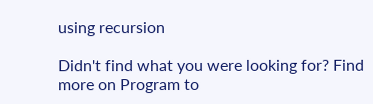using recursion

Didn't find what you were looking for? Find more on Program to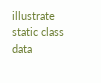illustrate static class data